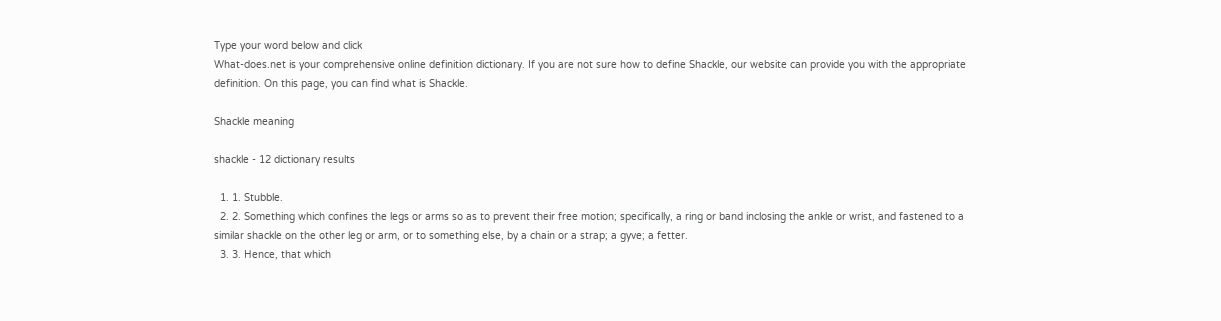Type your word below and click
What-does.net is your comprehensive online definition dictionary. If you are not sure how to define Shackle, our website can provide you with the appropriate definition. On this page, you can find what is Shackle.

Shackle meaning

shackle - 12 dictionary results

  1. 1. Stubble.
  2. 2. Something which confines the legs or arms so as to prevent their free motion; specifically, a ring or band inclosing the ankle or wrist, and fastened to a similar shackle on the other leg or arm, or to something else, by a chain or a strap; a gyve; a fetter.
  3. 3. Hence, that which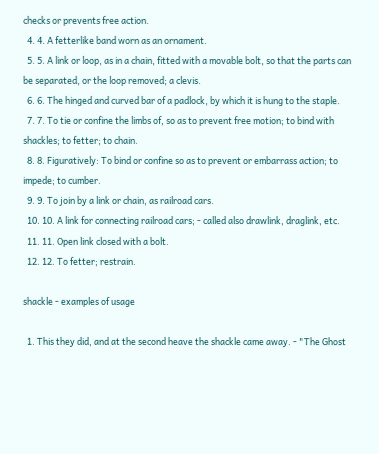checks or prevents free action.
  4. 4. A fetterlike band worn as an ornament.
  5. 5. A link or loop, as in a chain, fitted with a movable bolt, so that the parts can be separated, or the loop removed; a clevis.
  6. 6. The hinged and curved bar of a padlock, by which it is hung to the staple.
  7. 7. To tie or confine the limbs of, so as to prevent free motion; to bind with shackles; to fetter; to chain.
  8. 8. Figuratively: To bind or confine so as to prevent or embarrass action; to impede; to cumber.
  9. 9. To join by a link or chain, as railroad cars.
  10. 10. A link for connecting railroad cars; - called also drawlink, draglink, etc.
  11. 11. Open link closed with a bolt.
  12. 12. To fetter; restrain.

shackle - examples of usage

  1. This they did, and at the second heave the shackle came away. - "The Ghost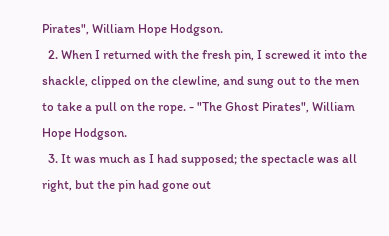Pirates", William Hope Hodgson.
  2. When I returned with the fresh pin, I screwed it into the shackle, clipped on the clewline, and sung out to the men to take a pull on the rope. - "The Ghost Pirates", William Hope Hodgson.
  3. It was much as I had supposed; the spectacle was all right, but the pin had gone out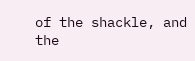of the shackle, and the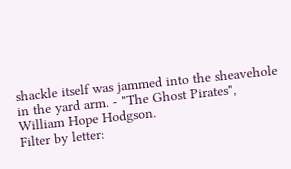shackle itself was jammed into the sheavehole in the yard arm. - "The Ghost Pirates", William Hope Hodgson.
Filter by letter: